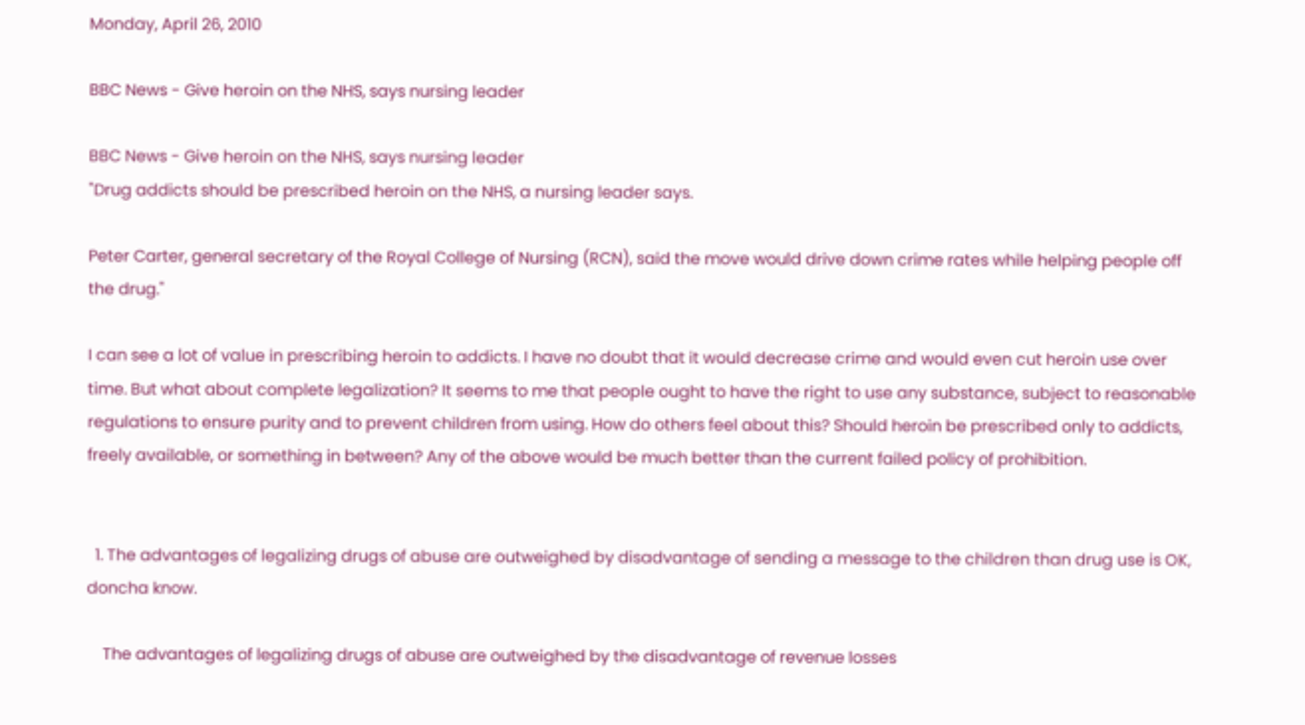Monday, April 26, 2010

BBC News - Give heroin on the NHS, says nursing leader

BBC News - Give heroin on the NHS, says nursing leader
"Drug addicts should be prescribed heroin on the NHS, a nursing leader says.

Peter Carter, general secretary of the Royal College of Nursing (RCN), said the move would drive down crime rates while helping people off the drug."

I can see a lot of value in prescribing heroin to addicts. I have no doubt that it would decrease crime and would even cut heroin use over time. But what about complete legalization? It seems to me that people ought to have the right to use any substance, subject to reasonable regulations to ensure purity and to prevent children from using. How do others feel about this? Should heroin be prescribed only to addicts, freely available, or something in between? Any of the above would be much better than the current failed policy of prohibition.


  1. The advantages of legalizing drugs of abuse are outweighed by disadvantage of sending a message to the children than drug use is OK, doncha know.

    The advantages of legalizing drugs of abuse are outweighed by the disadvantage of revenue losses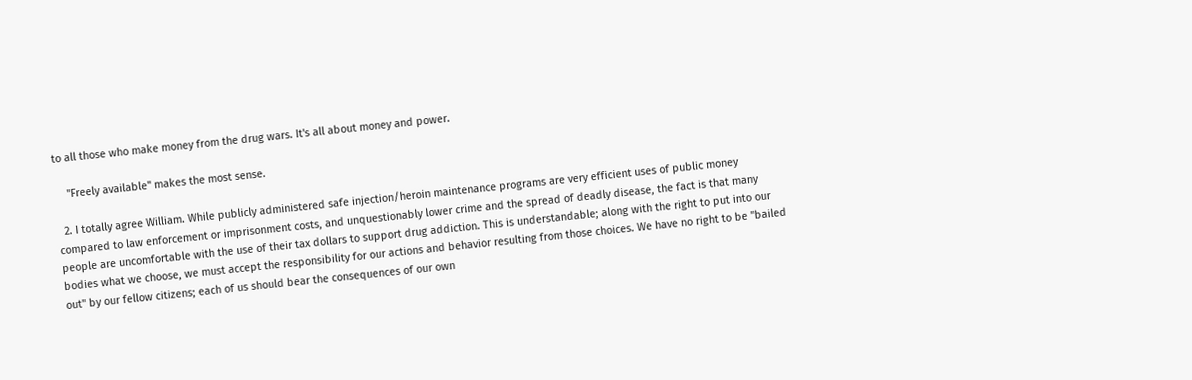to all those who make money from the drug wars. It's all about money and power.

    "Freely available" makes the most sense.

  2. I totally agree William. While publicly administered safe injection/heroin maintenance programs are very efficient uses of public money compared to law enforcement or imprisonment costs, and unquestionably lower crime and the spread of deadly disease, the fact is that many people are uncomfortable with the use of their tax dollars to support drug addiction. This is understandable; along with the right to put into our bodies what we choose, we must accept the responsibility for our actions and behavior resulting from those choices. We have no right to be "bailed out" by our fellow citizens; each of us should bear the consequences of our own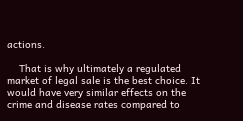actions.

    That is why ultimately a regulated market of legal sale is the best choice. It would have very similar effects on the crime and disease rates compared to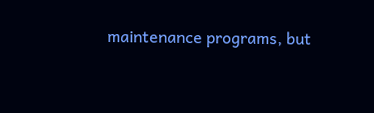maintenance programs, but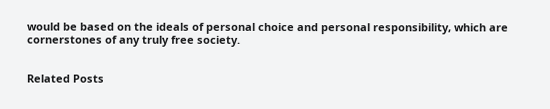would be based on the ideals of personal choice and personal responsibility, which are cornerstones of any truly free society.


Related Posts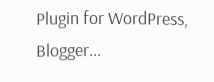Plugin for WordPress, Blogger...